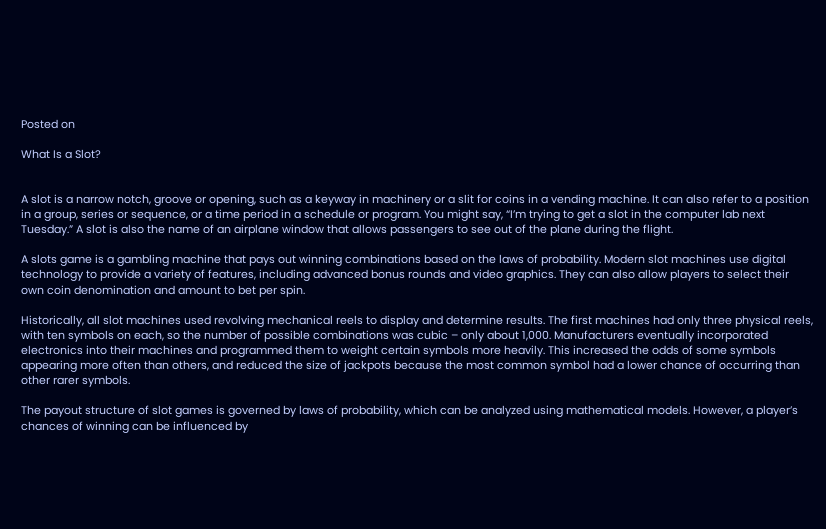Posted on

What Is a Slot?


A slot is a narrow notch, groove or opening, such as a keyway in machinery or a slit for coins in a vending machine. It can also refer to a position in a group, series or sequence, or a time period in a schedule or program. You might say, “I’m trying to get a slot in the computer lab next Tuesday.” A slot is also the name of an airplane window that allows passengers to see out of the plane during the flight.

A slots game is a gambling machine that pays out winning combinations based on the laws of probability. Modern slot machines use digital technology to provide a variety of features, including advanced bonus rounds and video graphics. They can also allow players to select their own coin denomination and amount to bet per spin.

Historically, all slot machines used revolving mechanical reels to display and determine results. The first machines had only three physical reels, with ten symbols on each, so the number of possible combinations was cubic – only about 1,000. Manufacturers eventually incorporated electronics into their machines and programmed them to weight certain symbols more heavily. This increased the odds of some symbols appearing more often than others, and reduced the size of jackpots because the most common symbol had a lower chance of occurring than other rarer symbols.

The payout structure of slot games is governed by laws of probability, which can be analyzed using mathematical models. However, a player’s chances of winning can be influenced by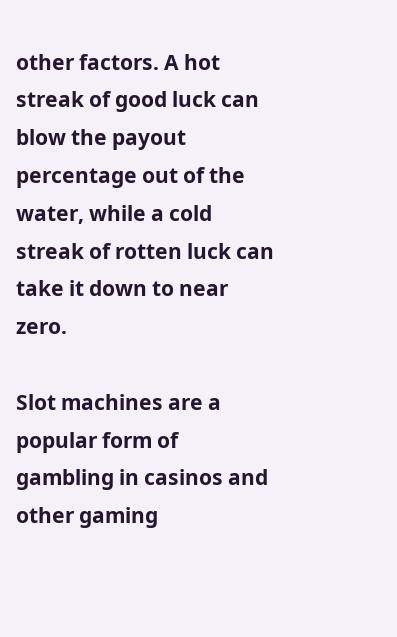other factors. A hot streak of good luck can blow the payout percentage out of the water, while a cold streak of rotten luck can take it down to near zero.

Slot machines are a popular form of gambling in casinos and other gaming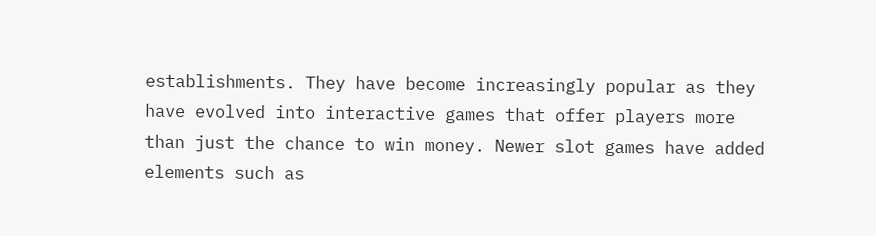establishments. They have become increasingly popular as they have evolved into interactive games that offer players more than just the chance to win money. Newer slot games have added elements such as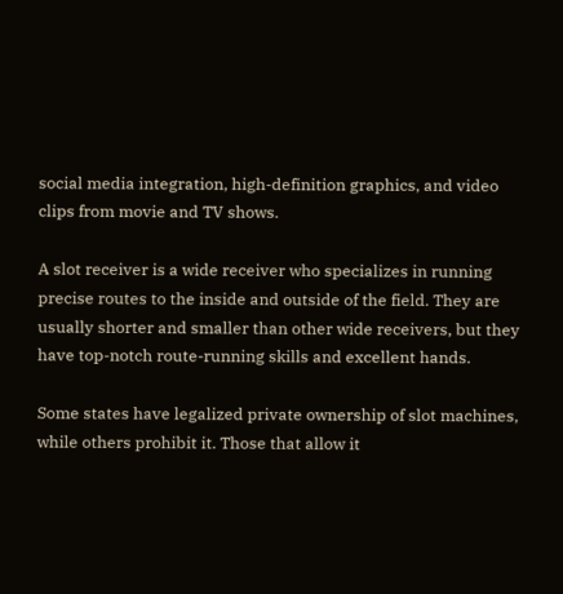social media integration, high-definition graphics, and video clips from movie and TV shows.

A slot receiver is a wide receiver who specializes in running precise routes to the inside and outside of the field. They are usually shorter and smaller than other wide receivers, but they have top-notch route-running skills and excellent hands.

Some states have legalized private ownership of slot machines, while others prohibit it. Those that allow it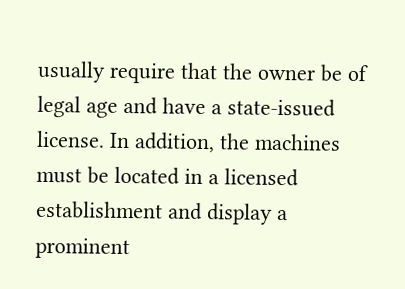usually require that the owner be of legal age and have a state-issued license. In addition, the machines must be located in a licensed establishment and display a prominent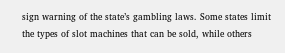sign warning of the state’s gambling laws. Some states limit the types of slot machines that can be sold, while others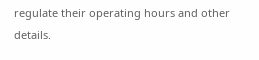regulate their operating hours and other details.